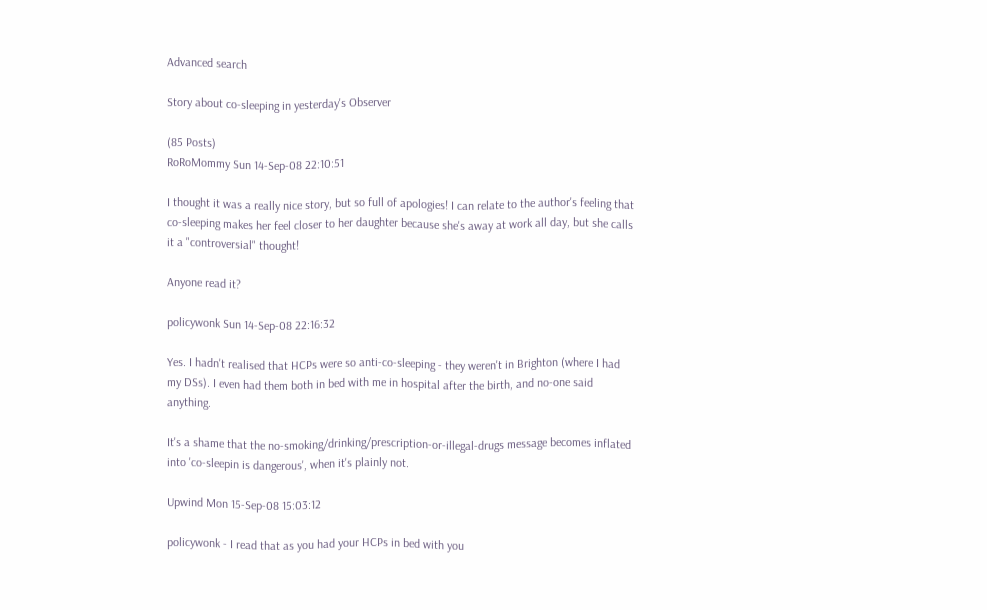Advanced search

Story about co-sleeping in yesterday's Observer

(85 Posts)
RoRoMommy Sun 14-Sep-08 22:10:51

I thought it was a really nice story, but so full of apologies! I can relate to the author's feeling that co-sleeping makes her feel closer to her daughter because she's away at work all day, but she calls it a "controversial" thought!

Anyone read it?

policywonk Sun 14-Sep-08 22:16:32

Yes. I hadn't realised that HCPs were so anti-co-sleeping - they weren't in Brighton (where I had my DSs). I even had them both in bed with me in hospital after the birth, and no-one said anything.

It's a shame that the no-smoking/drinking/prescription-or-illegal-drugs message becomes inflated into 'co-sleepin is dangerous', when it's plainly not.

Upwind Mon 15-Sep-08 15:03:12

policywonk - I read that as you had your HCPs in bed with you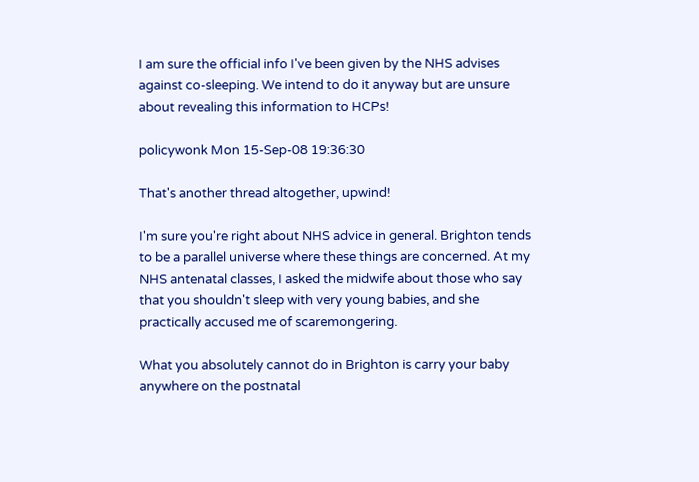I am sure the official info I've been given by the NHS advises against co-sleeping. We intend to do it anyway but are unsure about revealing this information to HCPs!

policywonk Mon 15-Sep-08 19:36:30

That's another thread altogether, upwind!

I'm sure you're right about NHS advice in general. Brighton tends to be a parallel universe where these things are concerned. At my NHS antenatal classes, I asked the midwife about those who say that you shouldn't sleep with very young babies, and she practically accused me of scaremongering.

What you absolutely cannot do in Brighton is carry your baby anywhere on the postnatal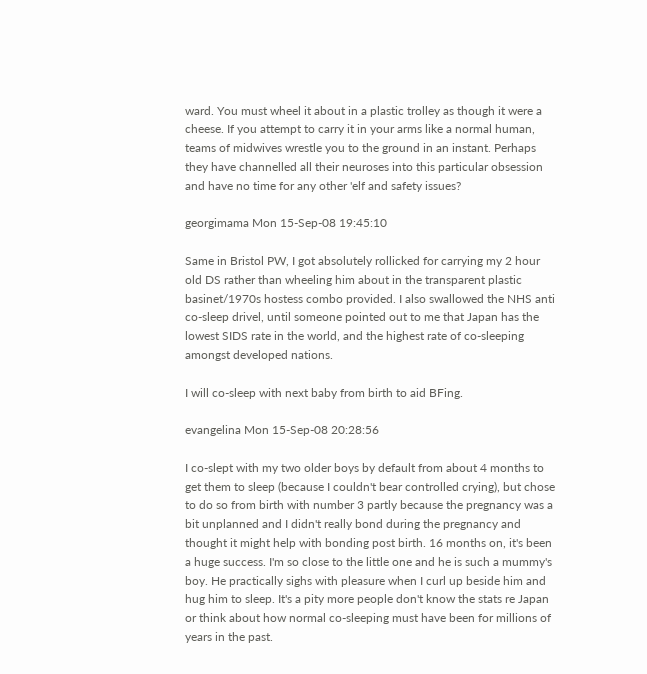ward. You must wheel it about in a plastic trolley as though it were a cheese. If you attempt to carry it in your arms like a normal human, teams of midwives wrestle you to the ground in an instant. Perhaps they have channelled all their neuroses into this particular obsession and have no time for any other 'elf and safety issues?

georgimama Mon 15-Sep-08 19:45:10

Same in Bristol PW, I got absolutely rollicked for carrying my 2 hour old DS rather than wheeling him about in the transparent plastic basinet/1970s hostess combo provided. I also swallowed the NHS anti co-sleep drivel, until someone pointed out to me that Japan has the lowest SIDS rate in the world, and the highest rate of co-sleeping amongst developed nations.

I will co-sleep with next baby from birth to aid BFing.

evangelina Mon 15-Sep-08 20:28:56

I co-slept with my two older boys by default from about 4 months to get them to sleep (because I couldn't bear controlled crying), but chose to do so from birth with number 3 partly because the pregnancy was a bit unplanned and I didn't really bond during the pregnancy and thought it might help with bonding post birth. 16 months on, it's been a huge success. I'm so close to the little one and he is such a mummy's boy. He practically sighs with pleasure when I curl up beside him and hug him to sleep. It's a pity more people don't know the stats re Japan or think about how normal co-sleeping must have been for millions of years in the past.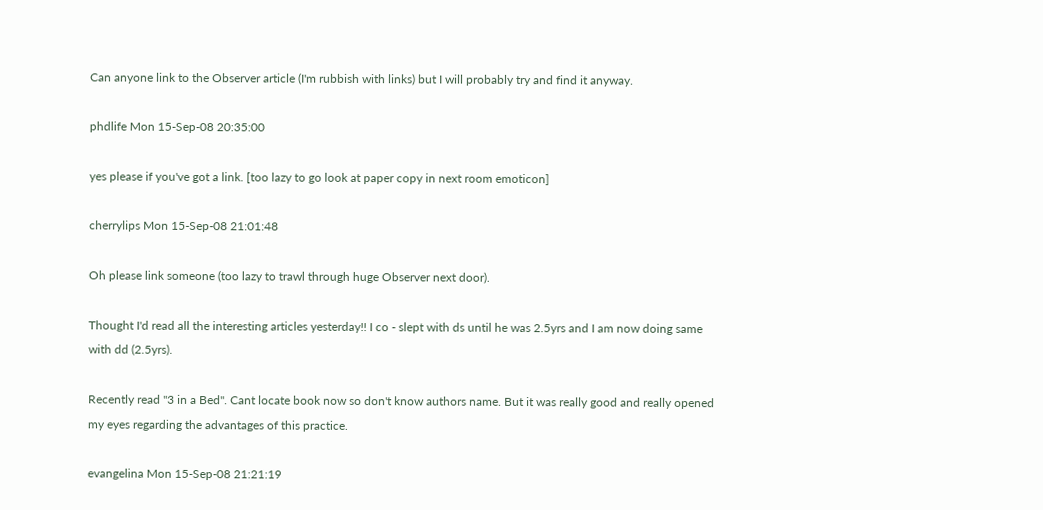Can anyone link to the Observer article (I'm rubbish with links) but I will probably try and find it anyway.

phdlife Mon 15-Sep-08 20:35:00

yes please if you've got a link. [too lazy to go look at paper copy in next room emoticon]

cherrylips Mon 15-Sep-08 21:01:48

Oh please link someone (too lazy to trawl through huge Observer next door).

Thought I'd read all the interesting articles yesterday!! I co - slept with ds until he was 2.5yrs and I am now doing same with dd (2.5yrs).

Recently read "3 in a Bed". Cant locate book now so don't know authors name. But it was really good and really opened my eyes regarding the advantages of this practice.

evangelina Mon 15-Sep-08 21:21:19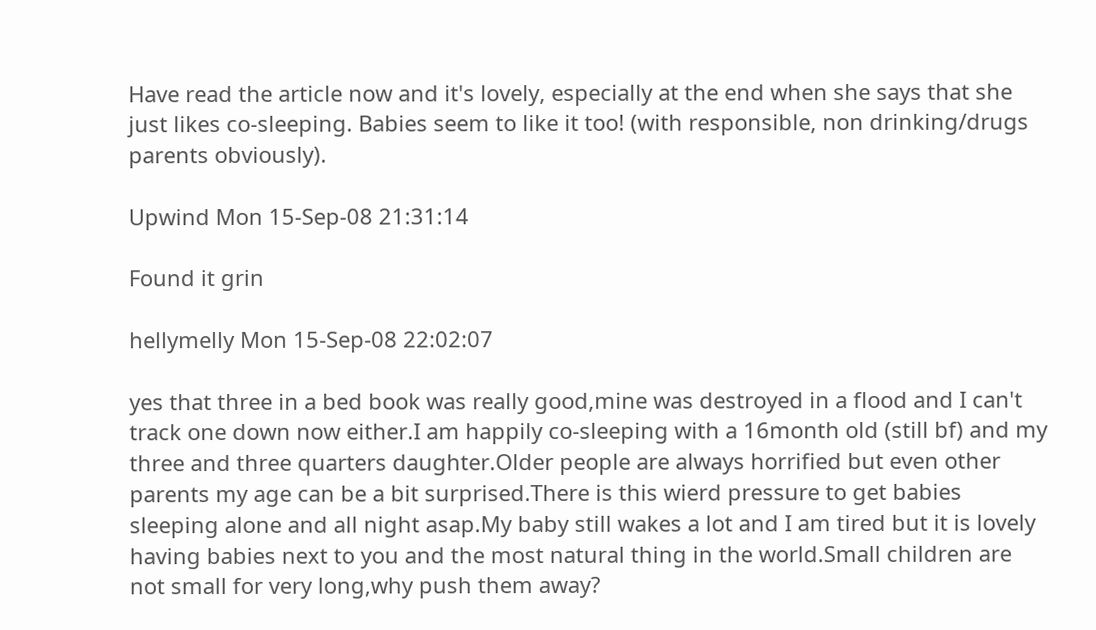Have read the article now and it's lovely, especially at the end when she says that she just likes co-sleeping. Babies seem to like it too! (with responsible, non drinking/drugs parents obviously).

Upwind Mon 15-Sep-08 21:31:14

Found it grin

hellymelly Mon 15-Sep-08 22:02:07

yes that three in a bed book was really good,mine was destroyed in a flood and I can't track one down now either.I am happily co-sleeping with a 16month old (still bf) and my three and three quarters daughter.Older people are always horrified but even other parents my age can be a bit surprised.There is this wierd pressure to get babies sleeping alone and all night asap.My baby still wakes a lot and I am tired but it is lovely having babies next to you and the most natural thing in the world.Small children are not small for very long,why push them away?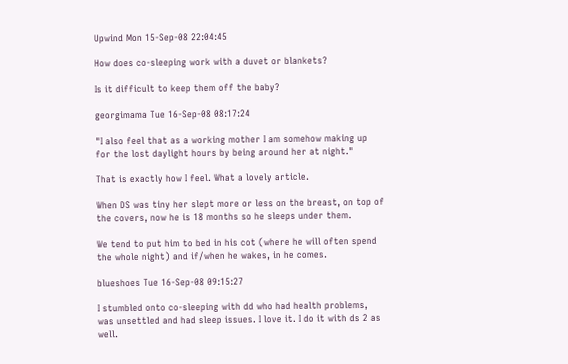Upwind Mon 15-Sep-08 22:04:45

How does co-sleeping work with a duvet or blankets?

Is it difficult to keep them off the baby?

georgimama Tue 16-Sep-08 08:17:24

"I also feel that as a working mother I am somehow making up for the lost daylight hours by being around her at night."

That is exactly how I feel. What a lovely article.

When DS was tiny her slept more or less on the breast, on top of the covers, now he is 18 months so he sleeps under them.

We tend to put him to bed in his cot (where he will often spend the whole night) and if/when he wakes, in he comes.

blueshoes Tue 16-Sep-08 09:15:27

I stumbled onto co-sleeping with dd who had health problems, was unsettled and had sleep issues. I love it. I do it with ds 2 as well.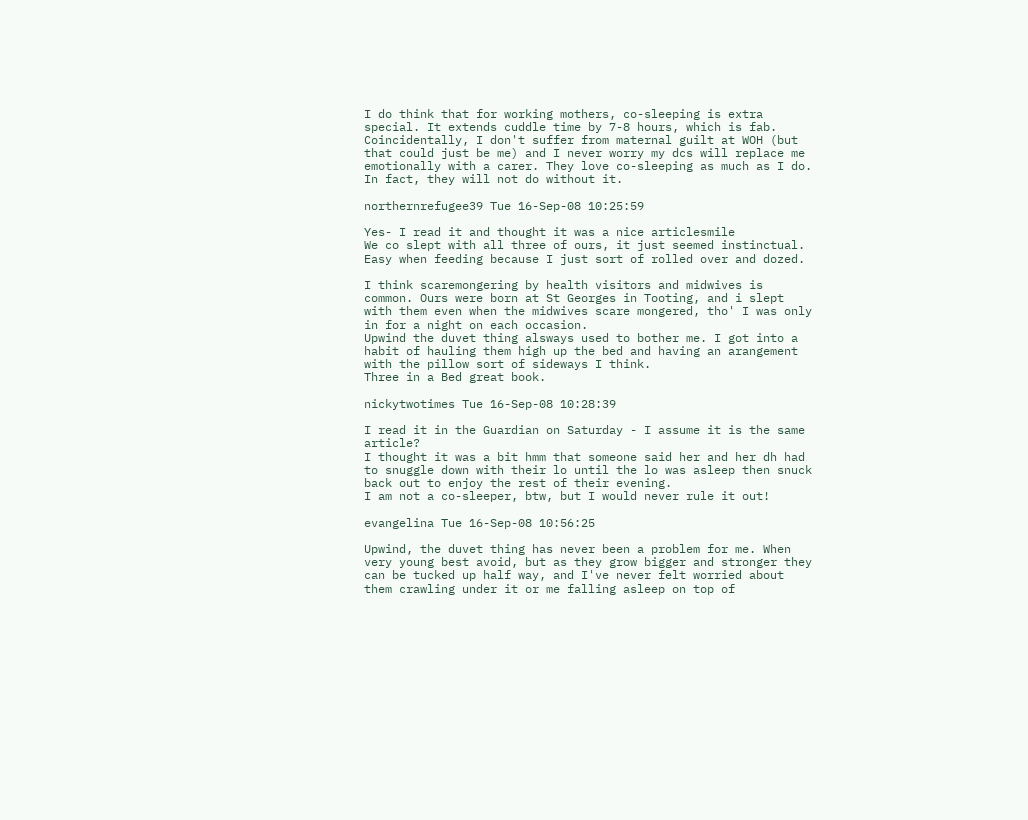I do think that for working mothers, co-sleeping is extra special. It extends cuddle time by 7-8 hours, which is fab. Coincidentally, I don't suffer from maternal guilt at WOH (but that could just be me) and I never worry my dcs will replace me emotionally with a carer. They love co-sleeping as much as I do. In fact, they will not do without it.

northernrefugee39 Tue 16-Sep-08 10:25:59

Yes- I read it and thought it was a nice articlesmile
We co slept with all three of ours, it just seemed instinctual. Easy when feeding because I just sort of rolled over and dozed.

I think scaremongering by health visitors and midwives is common. Ours were born at St Georges in Tooting, and i slept with them even when the midwives scare mongered, tho' I was only in for a night on each occasion.
Upwind the duvet thing alsways used to bother me. I got into a habit of hauling them high up the bed and having an arangement with the pillow sort of sideways I think.
Three in a Bed great book.

nickytwotimes Tue 16-Sep-08 10:28:39

I read it in the Guardian on Saturday - I assume it is the same article?
I thought it was a bit hmm that someone said her and her dh had to snuggle down with their lo until the lo was asleep then snuck back out to enjoy the rest of their evening.
I am not a co-sleeper, btw, but I would never rule it out!

evangelina Tue 16-Sep-08 10:56:25

Upwind, the duvet thing has never been a problem for me. When very young best avoid, but as they grow bigger and stronger they can be tucked up half way, and I've never felt worried about them crawling under it or me falling asleep on top of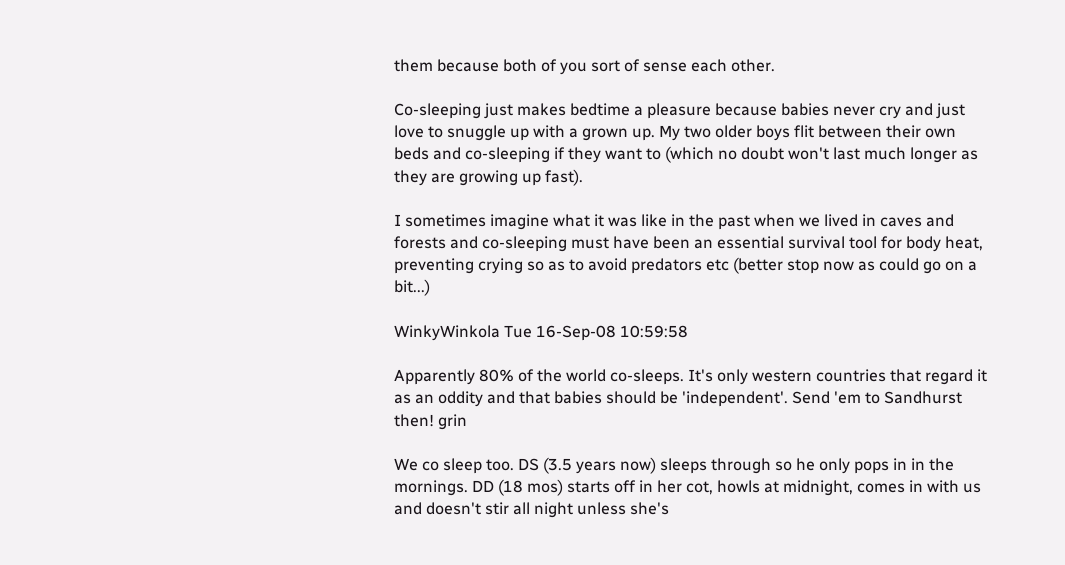them because both of you sort of sense each other.

Co-sleeping just makes bedtime a pleasure because babies never cry and just love to snuggle up with a grown up. My two older boys flit between their own beds and co-sleeping if they want to (which no doubt won't last much longer as they are growing up fast).

I sometimes imagine what it was like in the past when we lived in caves and forests and co-sleeping must have been an essential survival tool for body heat, preventing crying so as to avoid predators etc (better stop now as could go on a bit...)

WinkyWinkola Tue 16-Sep-08 10:59:58

Apparently 80% of the world co-sleeps. It's only western countries that regard it as an oddity and that babies should be 'independent'. Send 'em to Sandhurst then! grin

We co sleep too. DS (3.5 years now) sleeps through so he only pops in in the mornings. DD (18 mos) starts off in her cot, howls at midnight, comes in with us and doesn't stir all night unless she's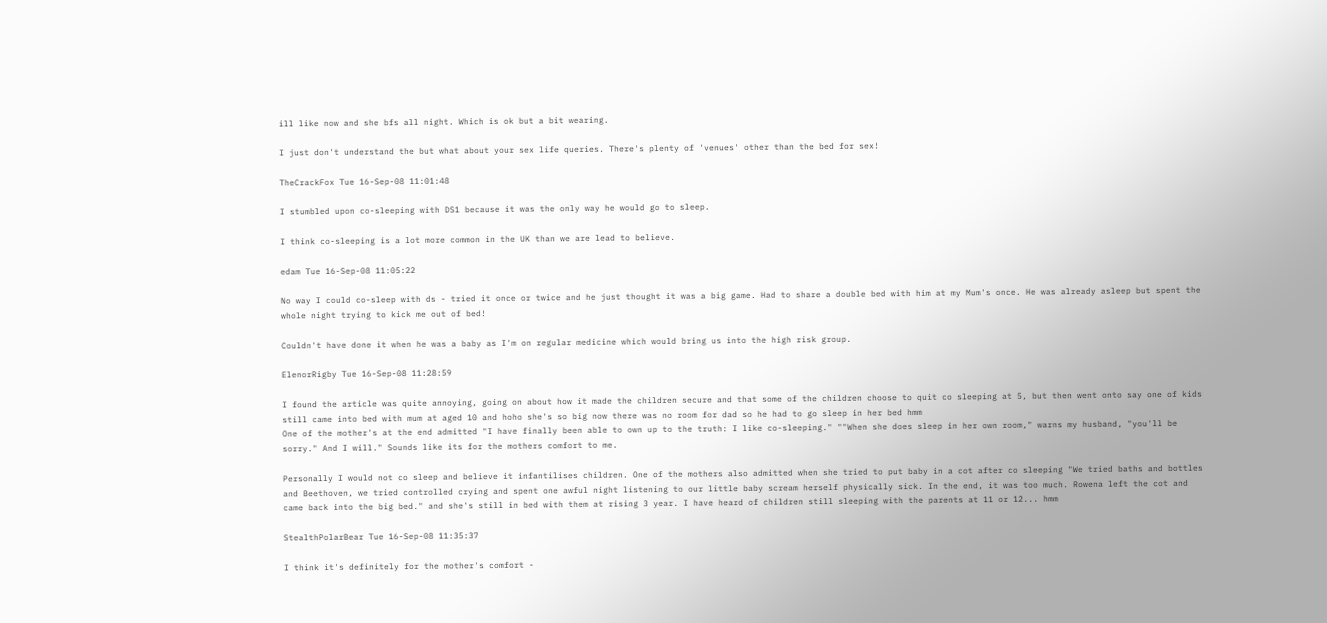ill like now and she bfs all night. Which is ok but a bit wearing.

I just don't understand the but what about your sex life queries. There's plenty of 'venues' other than the bed for sex!

TheCrackFox Tue 16-Sep-08 11:01:48

I stumbled upon co-sleeping with DS1 because it was the only way he would go to sleep.

I think co-sleeping is a lot more common in the UK than we are lead to believe.

edam Tue 16-Sep-08 11:05:22

No way I could co-sleep with ds - tried it once or twice and he just thought it was a big game. Had to share a double bed with him at my Mum's once. He was already asleep but spent the whole night trying to kick me out of bed!

Couldn't have done it when he was a baby as I'm on regular medicine which would bring us into the high risk group.

ElenorRigby Tue 16-Sep-08 11:28:59

I found the article was quite annoying, going on about how it made the children secure and that some of the children choose to quit co sleeping at 5, but then went onto say one of kids still came into bed with mum at aged 10 and hoho she's so big now there was no room for dad so he had to go sleep in her bed hmm
One of the mother's at the end admitted "I have finally been able to own up to the truth: I like co-sleeping." ""When she does sleep in her own room," warns my husband, "you'll be sorry." And I will." Sounds like its for the mothers comfort to me.

Personally I would not co sleep and believe it infantilises children. One of the mothers also admitted when she tried to put baby in a cot after co sleeping "We tried baths and bottles and Beethoven, we tried controlled crying and spent one awful night listening to our little baby scream herself physically sick. In the end, it was too much. Rowena left the cot and came back into the big bed." and she's still in bed with them at rising 3 year. I have heard of children still sleeping with the parents at 11 or 12... hmm

StealthPolarBear Tue 16-Sep-08 11:35:37

I think it's definitely for the mother's comfort -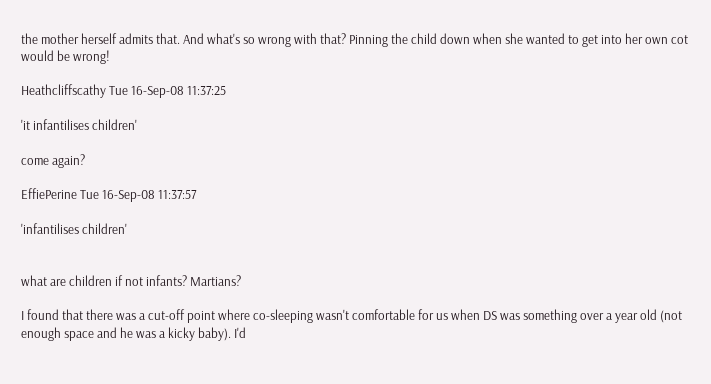the mother herself admits that. And what's so wrong with that? Pinning the child down when she wanted to get into her own cot would be wrong!

Heathcliffscathy Tue 16-Sep-08 11:37:25

'it infantilises children'

come again?

EffiePerine Tue 16-Sep-08 11:37:57

'infantilises children'


what are children if not infants? Martians?

I found that there was a cut-off point where co-sleeping wasn't comfortable for us when DS was something over a year old (not enough space and he was a kicky baby). I'd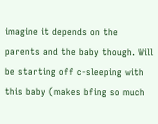imagine it depends on the parents and the baby though. Will be starting off c-sleeping with this baby (makes bfing so much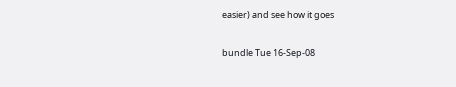easier) and see how it goes

bundle Tue 16-Sep-08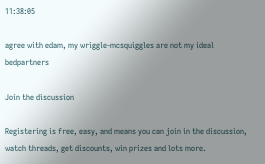11:38:05

agree with edam, my wriggle-mcsquiggles are not my ideal bedpartners

Join the discussion

Registering is free, easy, and means you can join in the discussion, watch threads, get discounts, win prizes and lots more.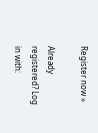Register now »

Already registered? Log in with: